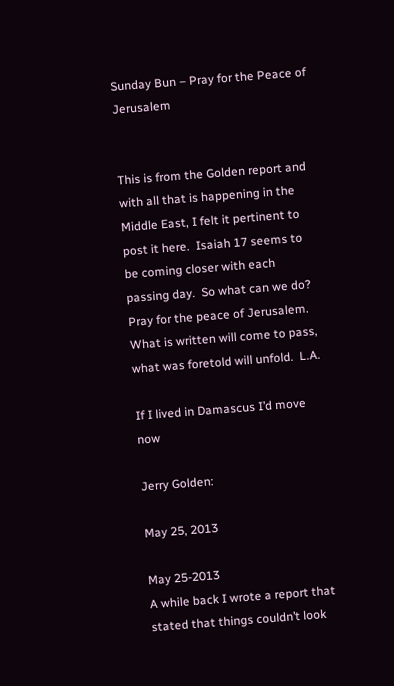Sunday Bun – Pray for the Peace of Jerusalem


This is from the Golden report and with all that is happening in the Middle East, I felt it pertinent to post it here.  Isaiah 17 seems to be coming closer with each passing day.  So what can we do?  Pray for the peace of Jerusalem.  What is written will come to pass, what was foretold will unfold.  L.A.

If I lived in Damascus I’d move now

Jerry Golden:

May 25, 2013

May 25-2013
A while back I wrote a report that stated that things couldn’t look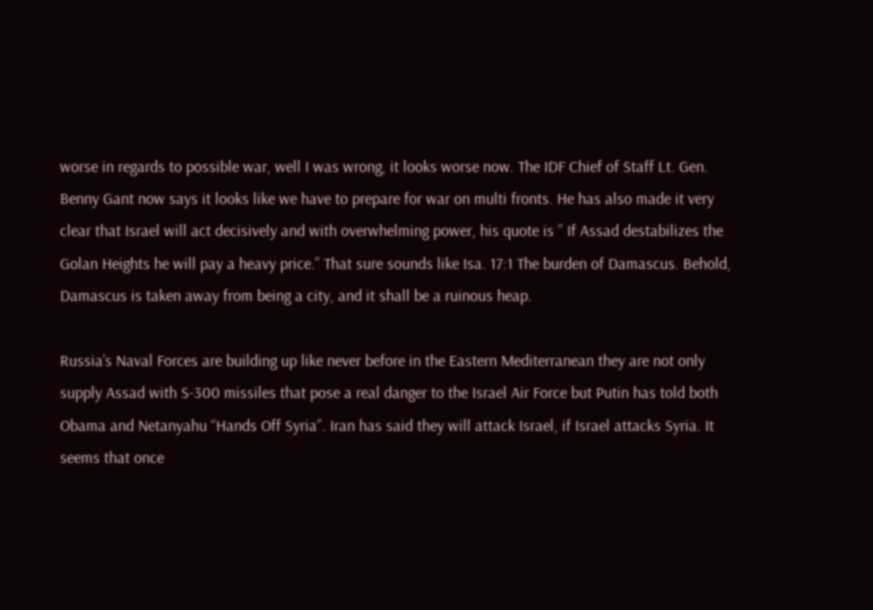worse in regards to possible war, well I was wrong, it looks worse now. The IDF Chief of Staff Lt. Gen. Benny Gant now says it looks like we have to prepare for war on multi fronts. He has also made it very clear that Israel will act decisively and with overwhelming power, his quote is ” If Assad destabilizes the Golan Heights he will pay a heavy price.” That sure sounds like Isa. 17:1 The burden of Damascus. Behold, Damascus is taken away from being a city, and it shall be a ruinous heap.

Russia’s Naval Forces are building up like never before in the Eastern Mediterranean they are not only supply Assad with S-300 missiles that pose a real danger to the Israel Air Force but Putin has told both Obama and Netanyahu “Hands Off Syria”. Iran has said they will attack Israel, if Israel attacks Syria. It seems that once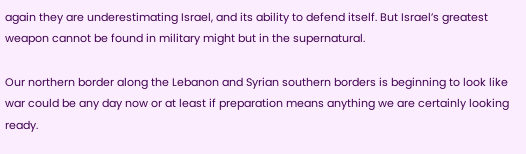again they are underestimating Israel, and its ability to defend itself. But Israel’s greatest weapon cannot be found in military might but in the supernatural.

Our northern border along the Lebanon and Syrian southern borders is beginning to look like war could be any day now or at least if preparation means anything we are certainly looking ready.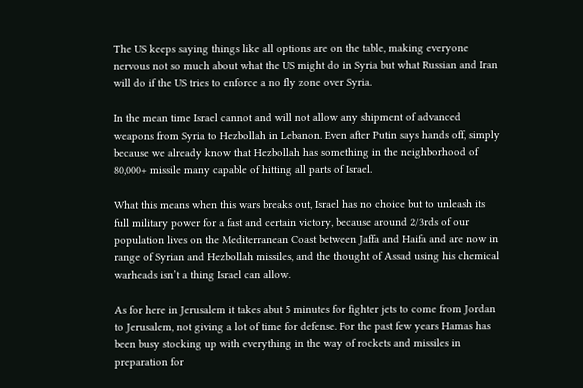The US keeps saying things like all options are on the table, making everyone nervous not so much about what the US might do in Syria but what Russian and Iran will do if the US tries to enforce a no fly zone over Syria.

In the mean time Israel cannot and will not allow any shipment of advanced weapons from Syria to Hezbollah in Lebanon. Even after Putin says hands off, simply because we already know that Hezbollah has something in the neighborhood of 80,000+ missile many capable of hitting all parts of Israel.

What this means when this wars breaks out, Israel has no choice but to unleash its full military power for a fast and certain victory, because around 2/3rds of our population lives on the Mediterranean Coast between Jaffa and Haifa and are now in range of Syrian and Hezbollah missiles, and the thought of Assad using his chemical warheads isn’t a thing Israel can allow.

As for here in Jerusalem it takes abut 5 minutes for fighter jets to come from Jordan to Jerusalem, not giving a lot of time for defense. For the past few years Hamas has been busy stocking up with everything in the way of rockets and missiles in preparation for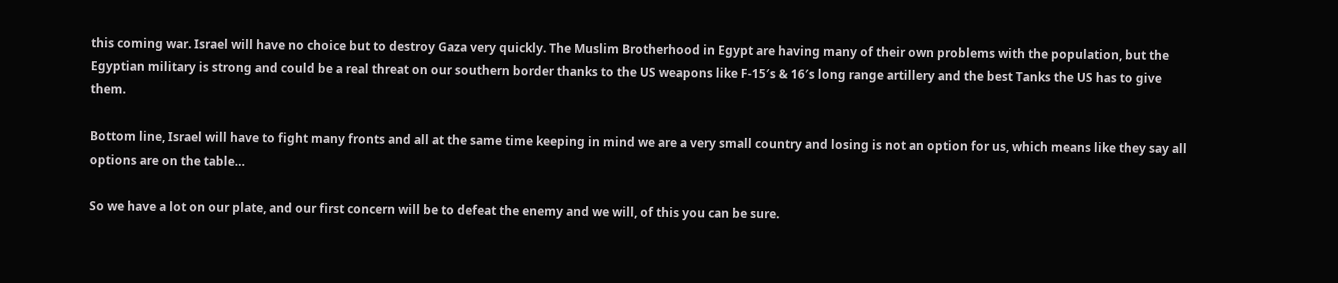this coming war. Israel will have no choice but to destroy Gaza very quickly. The Muslim Brotherhood in Egypt are having many of their own problems with the population, but the Egyptian military is strong and could be a real threat on our southern border thanks to the US weapons like F-15′s & 16′s long range artillery and the best Tanks the US has to give them.

Bottom line, Israel will have to fight many fronts and all at the same time keeping in mind we are a very small country and losing is not an option for us, which means like they say all options are on the table…

So we have a lot on our plate, and our first concern will be to defeat the enemy and we will, of this you can be sure.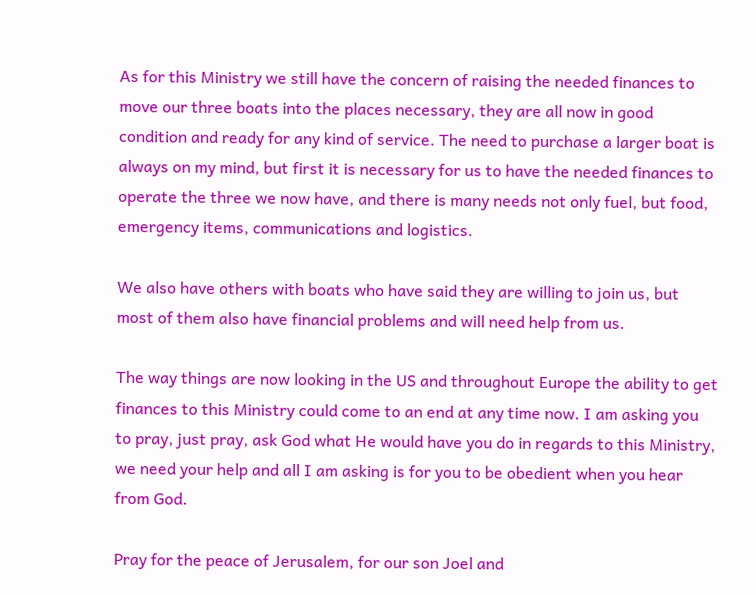As for this Ministry we still have the concern of raising the needed finances to move our three boats into the places necessary, they are all now in good condition and ready for any kind of service. The need to purchase a larger boat is always on my mind, but first it is necessary for us to have the needed finances to operate the three we now have, and there is many needs not only fuel, but food, emergency items, communications and logistics.

We also have others with boats who have said they are willing to join us, but most of them also have financial problems and will need help from us.

The way things are now looking in the US and throughout Europe the ability to get finances to this Ministry could come to an end at any time now. I am asking you to pray, just pray, ask God what He would have you do in regards to this Ministry, we need your help and all I am asking is for you to be obedient when you hear from God.

Pray for the peace of Jerusalem, for our son Joel and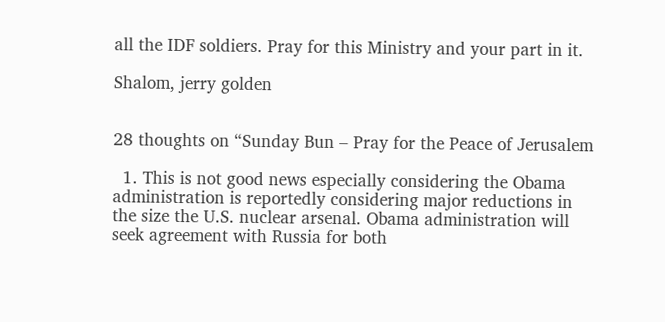all the IDF soldiers. Pray for this Ministry and your part in it.

Shalom, jerry golden


28 thoughts on “Sunday Bun – Pray for the Peace of Jerusalem

  1. This is not good news especially considering the Obama administration is reportedly considering major reductions in the size the U.S. nuclear arsenal. Obama administration will seek agreement with Russia for both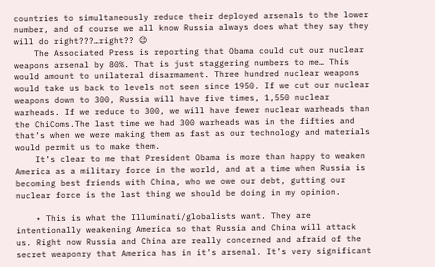countries to simultaneously reduce their deployed arsenals to the lower number, and of course we all know Russia always does what they say they will do right???…right?? 😉
    The Associated Press is reporting that Obama could cut our nuclear weapons arsenal by 80%. That is just staggering numbers to me… This would amount to unilateral disarmament. Three hundred nuclear weapons would take us back to levels not seen since 1950. If we cut our nuclear weapons down to 300, Russia will have five times, 1,550 nuclear warheads. If we reduce to 300, we will have fewer nuclear warheads than the ChiComs.The last time we had 300 warheads was in the fifties and that’s when we were making them as fast as our technology and materials would permit us to make them.
    It’s clear to me that President Obama is more than happy to weaken America as a military force in the world, and at a time when Russia is becoming best friends with China, who we owe our debt, gutting our nuclear force is the last thing we should be doing in my opinion.

    • This is what the Illuminati/globalists want. They are intentionally weakening America so that Russia and China will attack us. Right now Russia and China are really concerned and afraid of the secret weaponry that America has in it’s arsenal. It’s very significant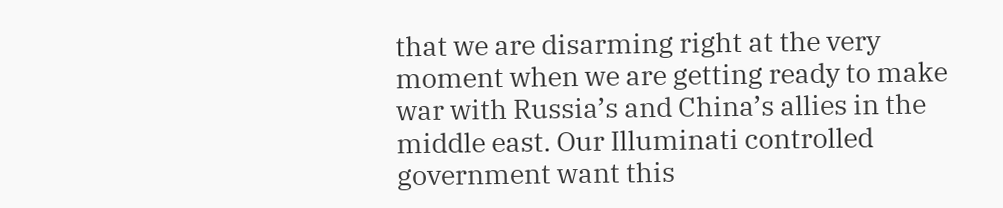that we are disarming right at the very moment when we are getting ready to make war with Russia’s and China’s allies in the middle east. Our Illuminati controlled government want this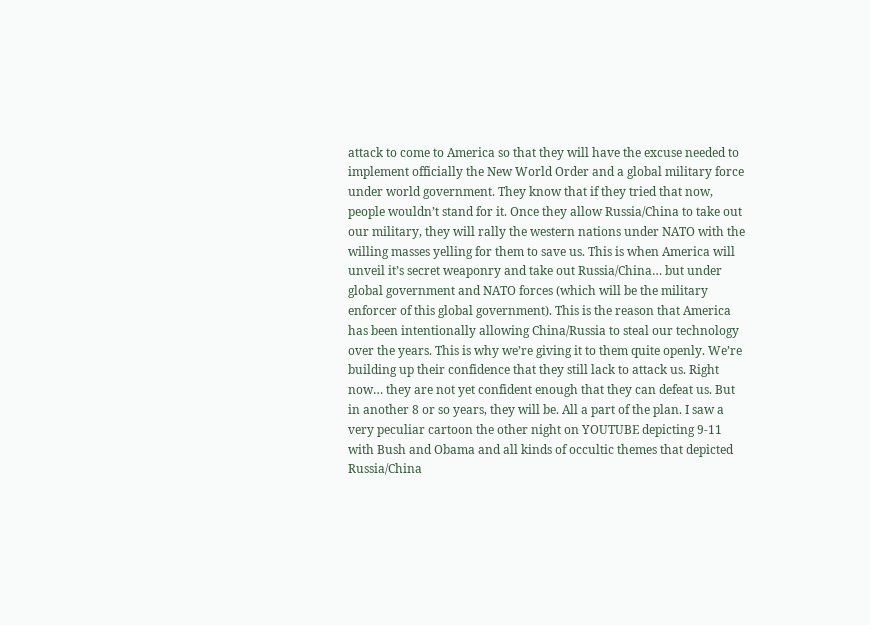attack to come to America so that they will have the excuse needed to implement officially the New World Order and a global military force under world government. They know that if they tried that now, people wouldn’t stand for it. Once they allow Russia/China to take out our military, they will rally the western nations under NATO with the willing masses yelling for them to save us. This is when America will unveil it’s secret weaponry and take out Russia/China… but under global government and NATO forces (which will be the military enforcer of this global government). This is the reason that America has been intentionally allowing China/Russia to steal our technology over the years. This is why we’re giving it to them quite openly. We’re building up their confidence that they still lack to attack us. Right now… they are not yet confident enough that they can defeat us. But in another 8 or so years, they will be. All a part of the plan. I saw a very peculiar cartoon the other night on YOUTUBE depicting 9-11 with Bush and Obama and all kinds of occultic themes that depicted Russia/China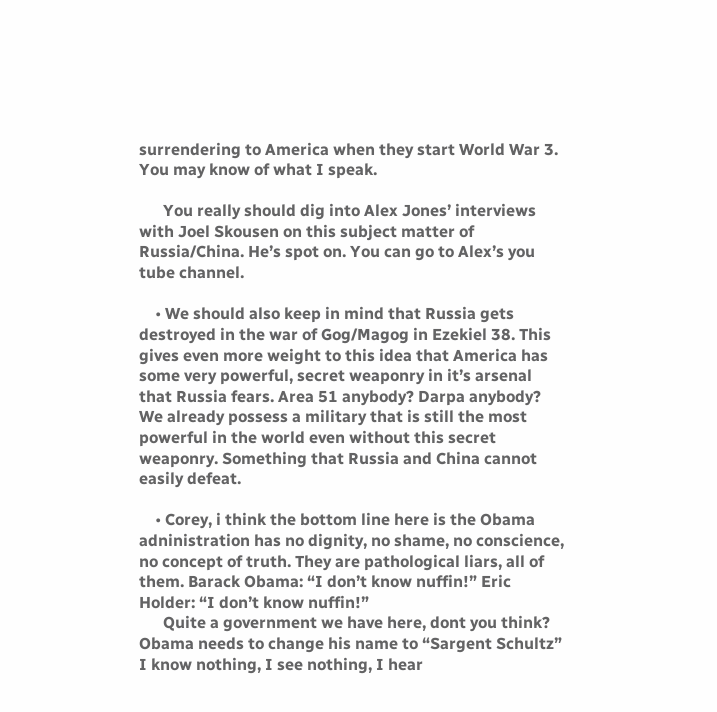surrendering to America when they start World War 3. You may know of what I speak.

      You really should dig into Alex Jones’ interviews with Joel Skousen on this subject matter of Russia/China. He’s spot on. You can go to Alex’s you tube channel.

    • We should also keep in mind that Russia gets destroyed in the war of Gog/Magog in Ezekiel 38. This gives even more weight to this idea that America has some very powerful, secret weaponry in it’s arsenal that Russia fears. Area 51 anybody? Darpa anybody? We already possess a military that is still the most powerful in the world even without this secret weaponry. Something that Russia and China cannot easily defeat.

    • Corey, i think the bottom line here is the Obama adninistration has no dignity, no shame, no conscience, no concept of truth. They are pathological liars, all of them. Barack Obama: “I don’t know nuffin!” Eric Holder: “I don’t know nuffin!”
      Quite a government we have here, dont you think? Obama needs to change his name to “Sargent Schultz” I know nothing, I see nothing, I hear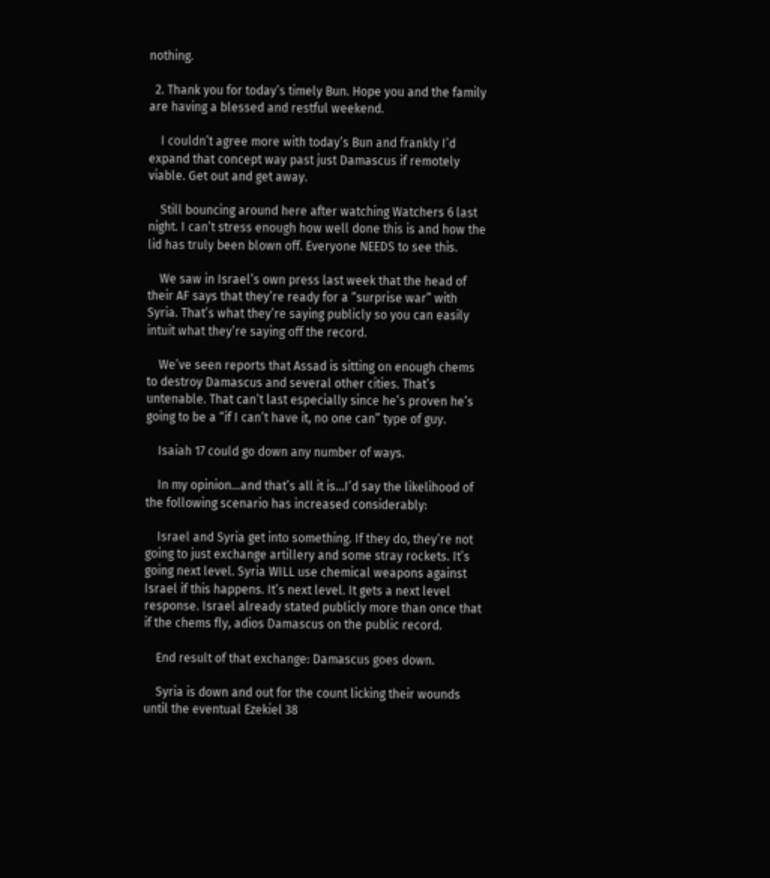nothing.

  2. Thank you for today’s timely Bun. Hope you and the family are having a blessed and restful weekend.

    I couldn’t agree more with today’s Bun and frankly I’d expand that concept way past just Damascus if remotely viable. Get out and get away.

    Still bouncing around here after watching Watchers 6 last night. I can’t stress enough how well done this is and how the lid has truly been blown off. Everyone NEEDS to see this.

    We saw in Israel’s own press last week that the head of their AF says that they’re ready for a “surprise war” with Syria. That’s what they’re saying publicly so you can easily intuit what they’re saying off the record.

    We’ve seen reports that Assad is sitting on enough chems to destroy Damascus and several other cities. That’s untenable. That can’t last especially since he’s proven he’s going to be a “if I can’t have it, no one can” type of guy.

    Isaiah 17 could go down any number of ways.

    In my opinion…and that’s all it is…I’d say the likelihood of the following scenario has increased considerably:

    Israel and Syria get into something. If they do, they’re not going to just exchange artillery and some stray rockets. It’s going next level. Syria WILL use chemical weapons against Israel if this happens. It’s next level. It gets a next level response. Israel already stated publicly more than once that if the chems fly, adios Damascus on the public record.

    End result of that exchange: Damascus goes down.

    Syria is down and out for the count licking their wounds until the eventual Ezekiel 38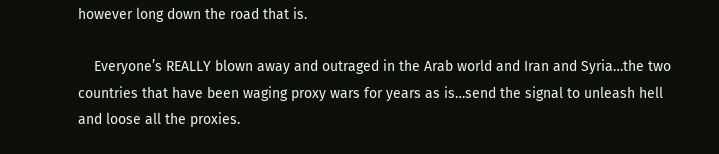however long down the road that is.

    Everyone’s REALLY blown away and outraged in the Arab world and Iran and Syria…the two countries that have been waging proxy wars for years as is…send the signal to unleash hell and loose all the proxies.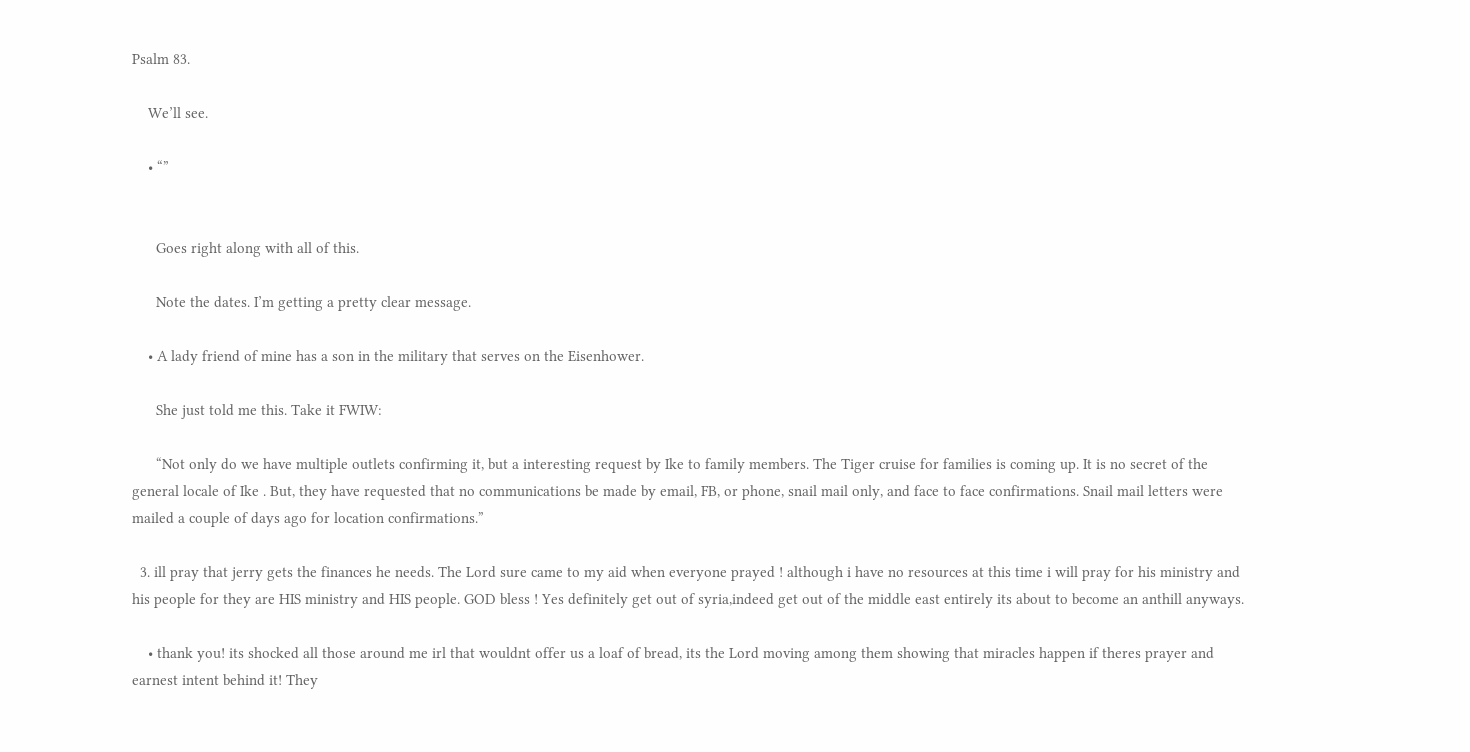Psalm 83.

    We’ll see.

    • “”


      Goes right along with all of this.

      Note the dates. I’m getting a pretty clear message.

    • A lady friend of mine has a son in the military that serves on the Eisenhower.

      She just told me this. Take it FWIW:

      “Not only do we have multiple outlets confirming it, but a interesting request by Ike to family members. The Tiger cruise for families is coming up. It is no secret of the general locale of Ike . But, they have requested that no communications be made by email, FB, or phone, snail mail only, and face to face confirmations. Snail mail letters were mailed a couple of days ago for location confirmations.”

  3. ill pray that jerry gets the finances he needs. The Lord sure came to my aid when everyone prayed ! although i have no resources at this time i will pray for his ministry and his people for they are HIS ministry and HIS people. GOD bless ! Yes definitely get out of syria,indeed get out of the middle east entirely its about to become an anthill anyways.

    • thank you! its shocked all those around me irl that wouldnt offer us a loaf of bread, its the Lord moving among them showing that miracles happen if theres prayer and earnest intent behind it! They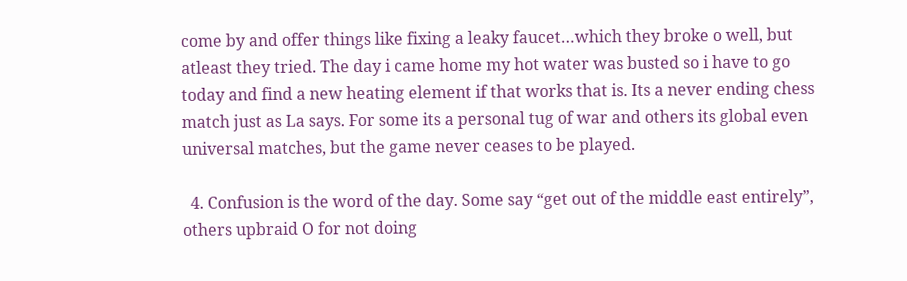come by and offer things like fixing a leaky faucet…which they broke o well, but atleast they tried. The day i came home my hot water was busted so i have to go today and find a new heating element if that works that is. Its a never ending chess match just as La says. For some its a personal tug of war and others its global even universal matches, but the game never ceases to be played.

  4. Confusion is the word of the day. Some say “get out of the middle east entirely”, others upbraid O for not doing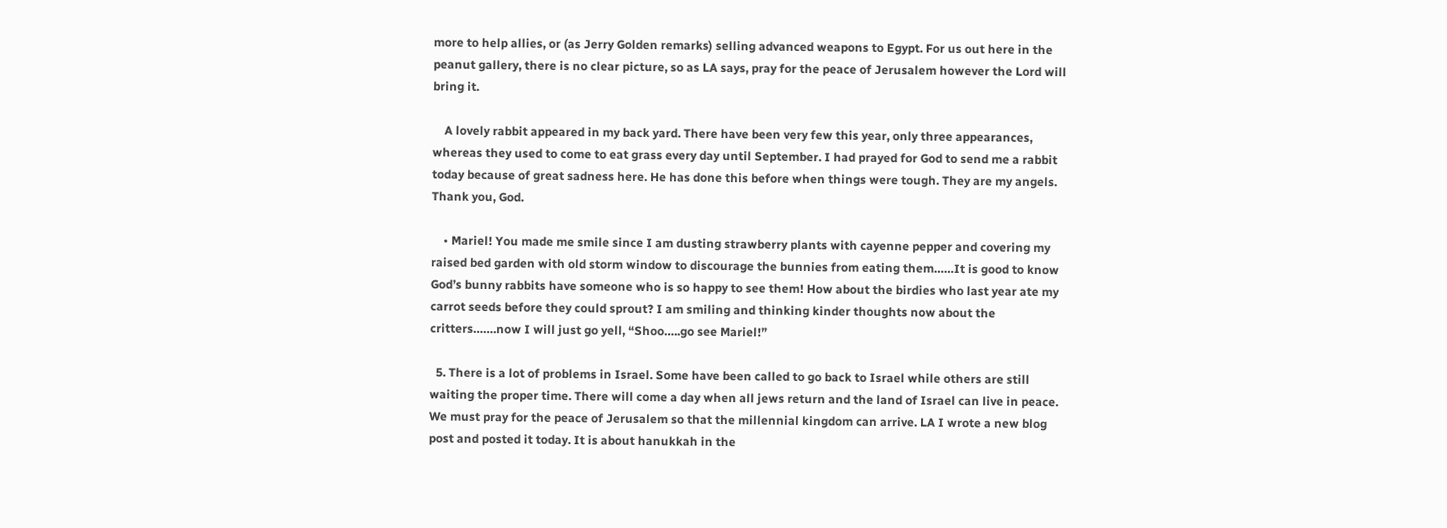more to help allies, or (as Jerry Golden remarks) selling advanced weapons to Egypt. For us out here in the peanut gallery, there is no clear picture, so as LA says, pray for the peace of Jerusalem however the Lord will bring it.

    A lovely rabbit appeared in my back yard. There have been very few this year, only three appearances, whereas they used to come to eat grass every day until September. I had prayed for God to send me a rabbit today because of great sadness here. He has done this before when things were tough. They are my angels. Thank you, God.

    • Mariel! You made me smile since I am dusting strawberry plants with cayenne pepper and covering my raised bed garden with old storm window to discourage the bunnies from eating them……It is good to know God’s bunny rabbits have someone who is so happy to see them! How about the birdies who last year ate my carrot seeds before they could sprout? I am smiling and thinking kinder thoughts now about the critters…….now I will just go yell, “Shoo…..go see Mariel!”

  5. There is a lot of problems in Israel. Some have been called to go back to Israel while others are still waiting the proper time. There will come a day when all jews return and the land of Israel can live in peace. We must pray for the peace of Jerusalem so that the millennial kingdom can arrive. LA I wrote a new blog post and posted it today. It is about hanukkah in the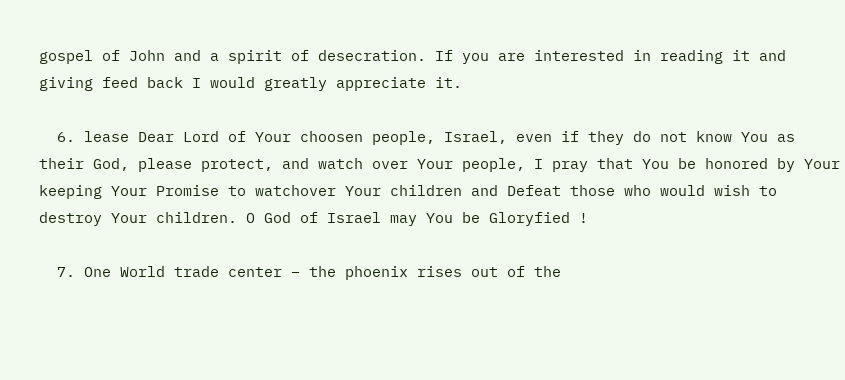gospel of John and a spirit of desecration. If you are interested in reading it and giving feed back I would greatly appreciate it.

  6. lease Dear Lord of Your choosen people, Israel, even if they do not know You as their God, please protect, and watch over Your people, I pray that You be honored by Your keeping Your Promise to watchover Your children and Defeat those who would wish to destroy Your children. O God of Israel may You be Gloryfied !

  7. One World trade center – the phoenix rises out of the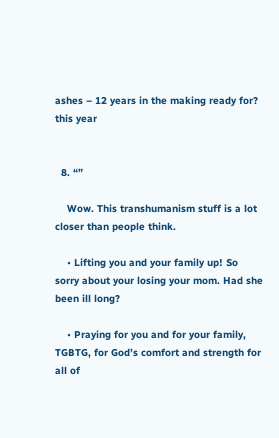ashes – 12 years in the making ready for? this year


  8. “”

    Wow. This transhumanism stuff is a lot closer than people think.

    • Lifting you and your family up! So sorry about your losing your mom. Had she been ill long?

    • Praying for you and for your family, TGBTG, for God’s comfort and strength for all of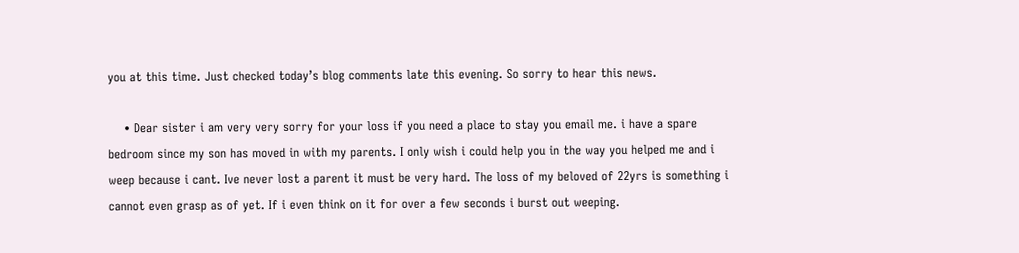you at this time. Just checked today’s blog comments late this evening. So sorry to hear this news.

    • Dear sister i am very very sorry for your loss if you need a place to stay you email me. i have a spare bedroom since my son has moved in with my parents. I only wish i could help you in the way you helped me and i weep because i cant. Ive never lost a parent it must be very hard. The loss of my beloved of 22yrs is something i cannot even grasp as of yet. If i even think on it for over a few seconds i burst out weeping.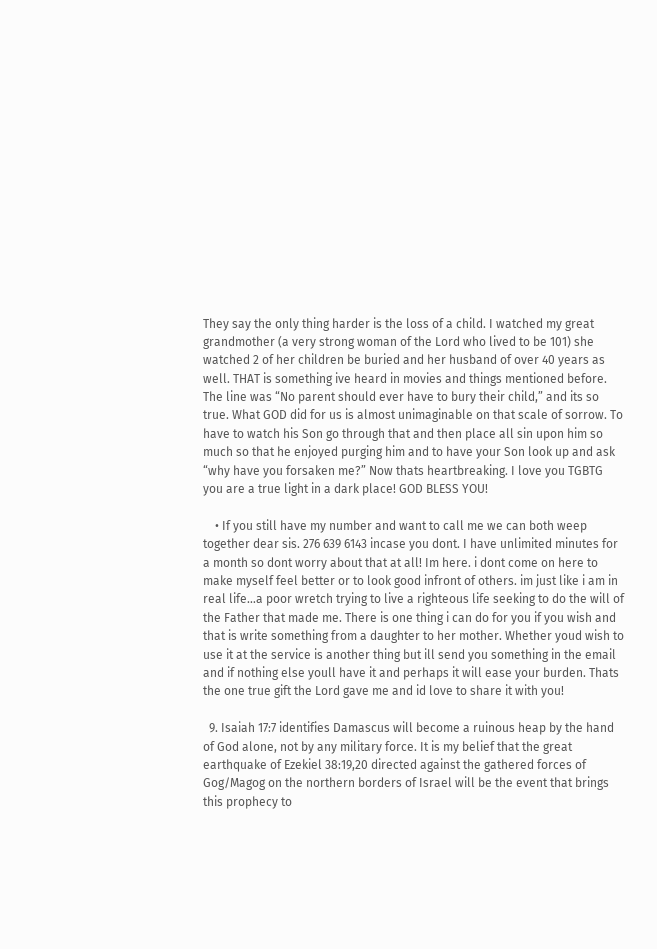They say the only thing harder is the loss of a child. I watched my great grandmother (a very strong woman of the Lord who lived to be 101) she watched 2 of her children be buried and her husband of over 40 years as well. THAT is something ive heard in movies and things mentioned before. The line was “No parent should ever have to bury their child,” and its so true. What GOD did for us is almost unimaginable on that scale of sorrow. To have to watch his Son go through that and then place all sin upon him so much so that he enjoyed purging him and to have your Son look up and ask “why have you forsaken me?” Now thats heartbreaking. I love you TGBTG you are a true light in a dark place! GOD BLESS YOU!

    • If you still have my number and want to call me we can both weep together dear sis. 276 639 6143 incase you dont. I have unlimited minutes for a month so dont worry about that at all! Im here. i dont come on here to make myself feel better or to look good infront of others. im just like i am in real life…a poor wretch trying to live a righteous life seeking to do the will of the Father that made me. There is one thing i can do for you if you wish and that is write something from a daughter to her mother. Whether youd wish to use it at the service is another thing but ill send you something in the email and if nothing else youll have it and perhaps it will ease your burden. Thats the one true gift the Lord gave me and id love to share it with you!

  9. Isaiah 17:7 identifies Damascus will become a ruinous heap by the hand of God alone, not by any military force. It is my belief that the great earthquake of Ezekiel 38:19,20 directed against the gathered forces of Gog/Magog on the northern borders of Israel will be the event that brings this prophecy to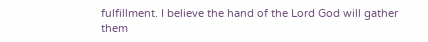fulfillment. I believe the hand of the Lord God will gather them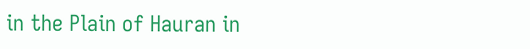in the Plain of Hauran in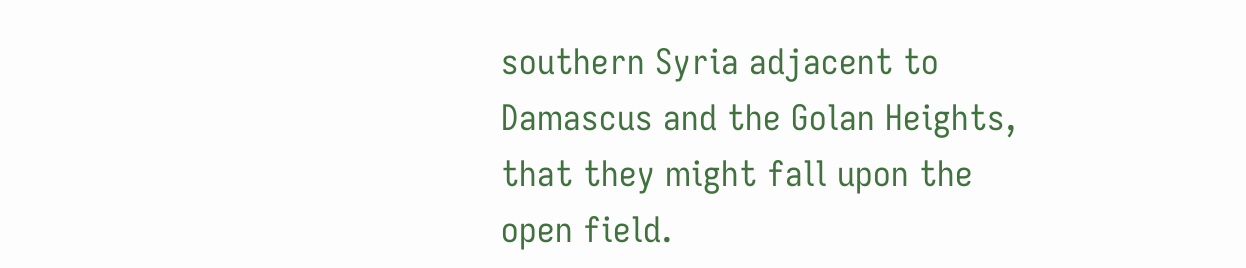southern Syria adjacent to Damascus and the Golan Heights, that they might fall upon the open field.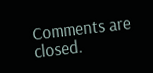Comments are closed.